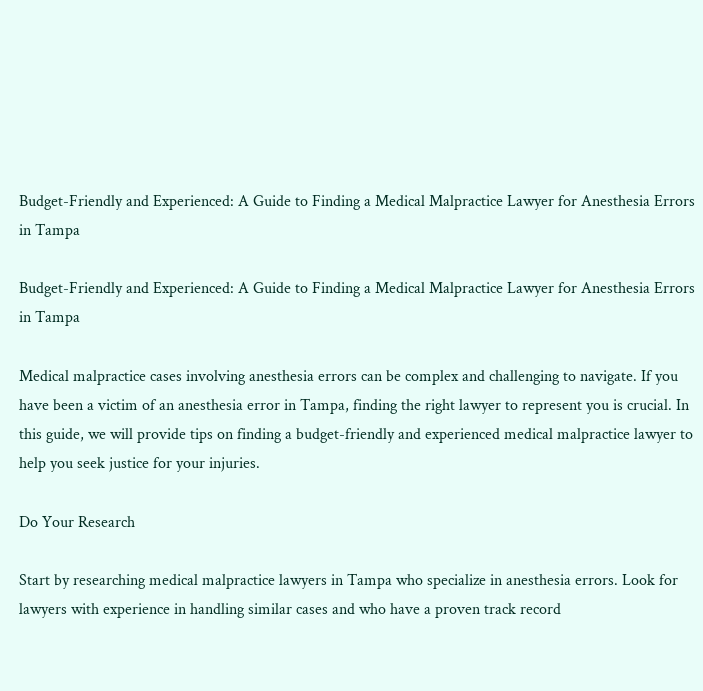Budget-Friendly and Experienced: A Guide to Finding a Medical Malpractice Lawyer for Anesthesia Errors in Tampa

Budget-Friendly and Experienced: A Guide to Finding a Medical Malpractice Lawyer for Anesthesia Errors in Tampa

Medical malpractice cases involving anesthesia errors can be complex and challenging to navigate. If you have been a victim of an anesthesia error in Tampa, finding the right lawyer to represent you is crucial. In this guide, we will provide tips on finding a budget-friendly and experienced medical malpractice lawyer to help you seek justice for your injuries.

Do Your Research

Start by researching medical malpractice lawyers in Tampa who specialize in anesthesia errors. Look for lawyers with experience in handling similar cases and who have a proven track record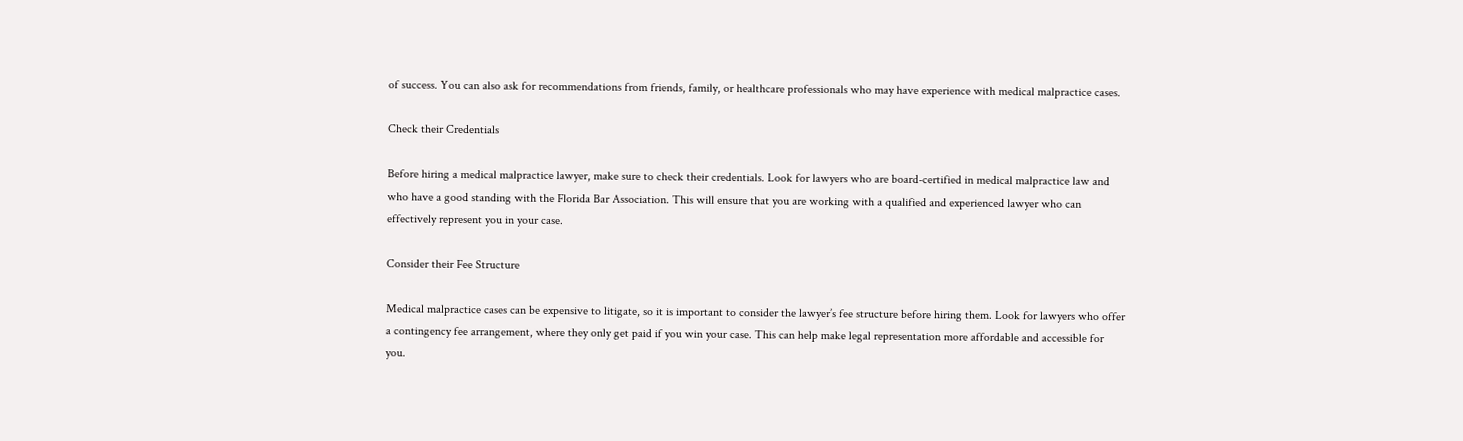of success. You can also ask for recommendations from friends, family, or healthcare professionals who may have experience with medical malpractice cases.

Check their Credentials

Before hiring a medical malpractice lawyer, make sure to check their credentials. Look for lawyers who are board-certified in medical malpractice law and who have a good standing with the Florida Bar Association. This will ensure that you are working with a qualified and experienced lawyer who can effectively represent you in your case.

Consider their Fee Structure

Medical malpractice cases can be expensive to litigate, so it is important to consider the lawyer’s fee structure before hiring them. Look for lawyers who offer a contingency fee arrangement, where they only get paid if you win your case. This can help make legal representation more affordable and accessible for you.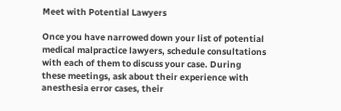Meet with Potential Lawyers

Once you have narrowed down your list of potential medical malpractice lawyers, schedule consultations with each of them to discuss your case. During these meetings, ask about their experience with anesthesia error cases, their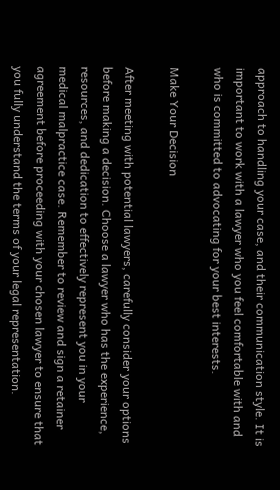approach to handling your case, and their communication style. It is important to work with a lawyer who you feel comfortable with and who is committed to advocating for your best interests.

Make Your Decision

After meeting with potential lawyers, carefully consider your options before making a decision. Choose a lawyer who has the experience, resources, and dedication to effectively represent you in your medical malpractice case. Remember to review and sign a retainer agreement before proceeding with your chosen lawyer to ensure that you fully understand the terms of your legal representation.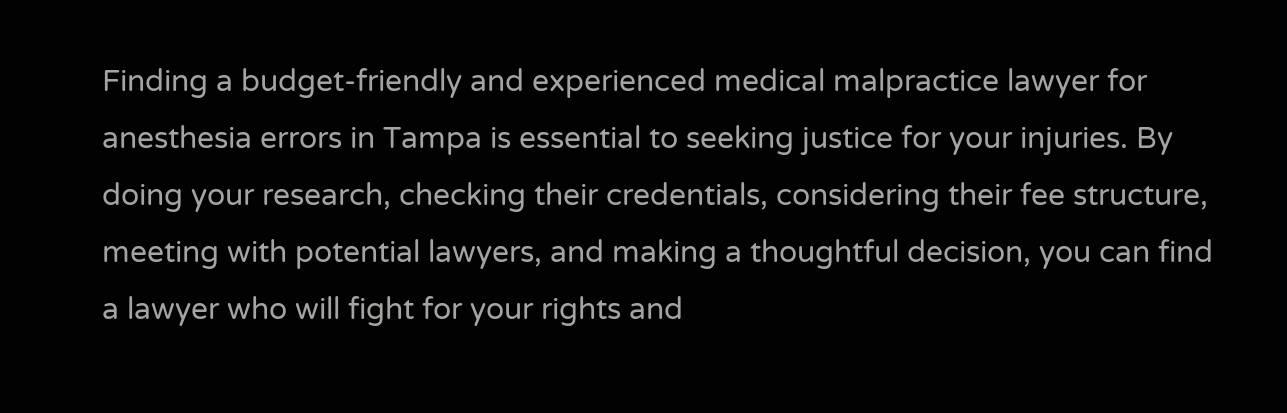Finding a budget-friendly and experienced medical malpractice lawyer for anesthesia errors in Tampa is essential to seeking justice for your injuries. By doing your research, checking their credentials, considering their fee structure, meeting with potential lawyers, and making a thoughtful decision, you can find a lawyer who will fight for your rights and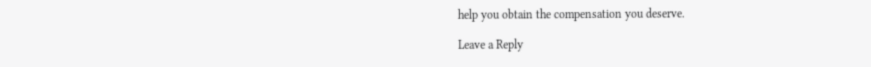help you obtain the compensation you deserve.

Leave a Reply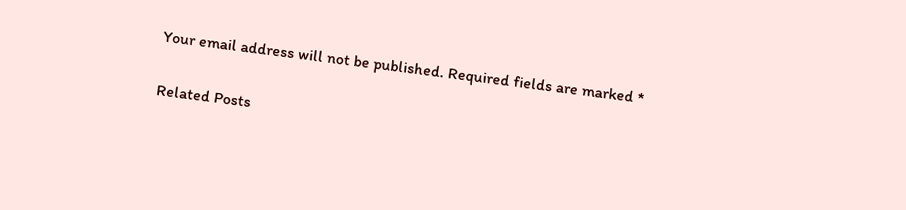Your email address will not be published. Required fields are marked *

Related Posts